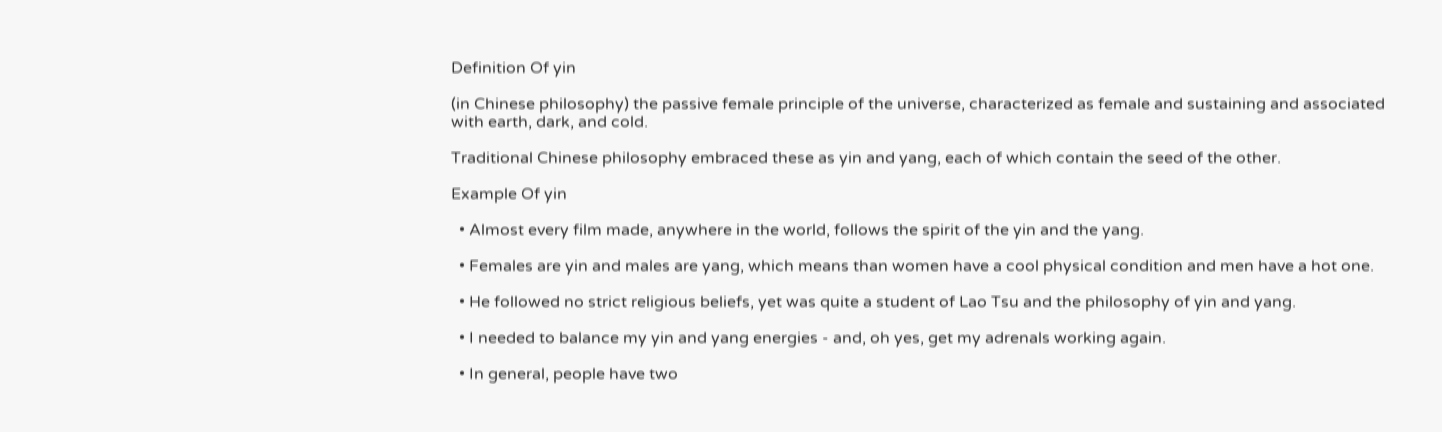Definition Of yin

(in Chinese philosophy) the passive female principle of the universe, characterized as female and sustaining and associated with earth, dark, and cold.

Traditional Chinese philosophy embraced these as yin and yang, each of which contain the seed of the other.

Example Of yin

  • Almost every film made, anywhere in the world, follows the spirit of the yin and the yang.

  • Females are yin and males are yang, which means than women have a cool physical condition and men have a hot one.

  • He followed no strict religious beliefs, yet was quite a student of Lao Tsu and the philosophy of yin and yang.

  • I needed to balance my yin and yang energies - and, oh yes, get my adrenals working again.

  • In general, people have two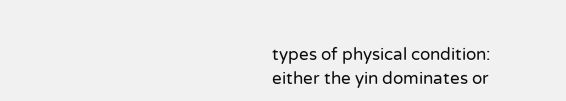types of physical condition: either the yin dominates or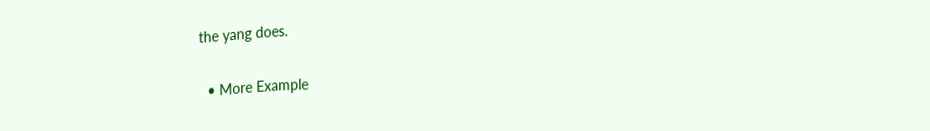the yang does.

  • More Example